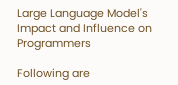Large Language Model's Impact and Influence on Programmers

Following are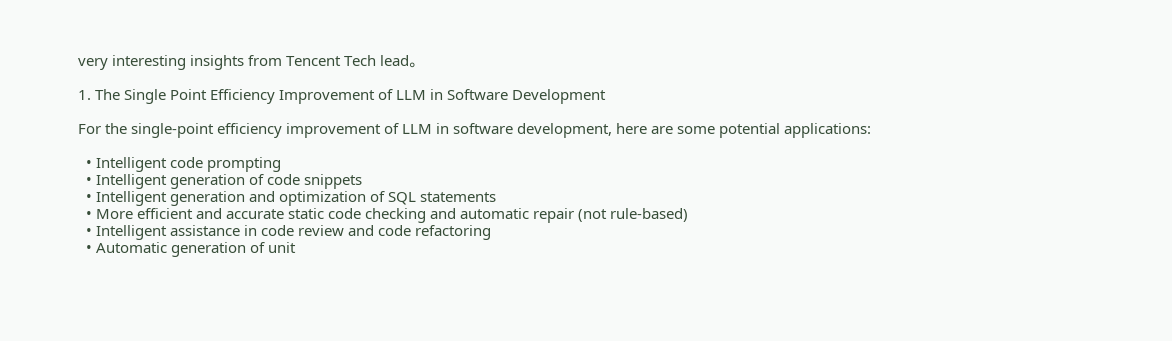very interesting insights from Tencent Tech lead。

1. The Single Point Efficiency Improvement of LLM in Software Development

For the single-point efficiency improvement of LLM in software development, here are some potential applications:

  • Intelligent code prompting
  • Intelligent generation of code snippets
  • Intelligent generation and optimization of SQL statements
  • More efficient and accurate static code checking and automatic repair (not rule-based)
  • Intelligent assistance in code review and code refactoring
  • Automatic generation of unit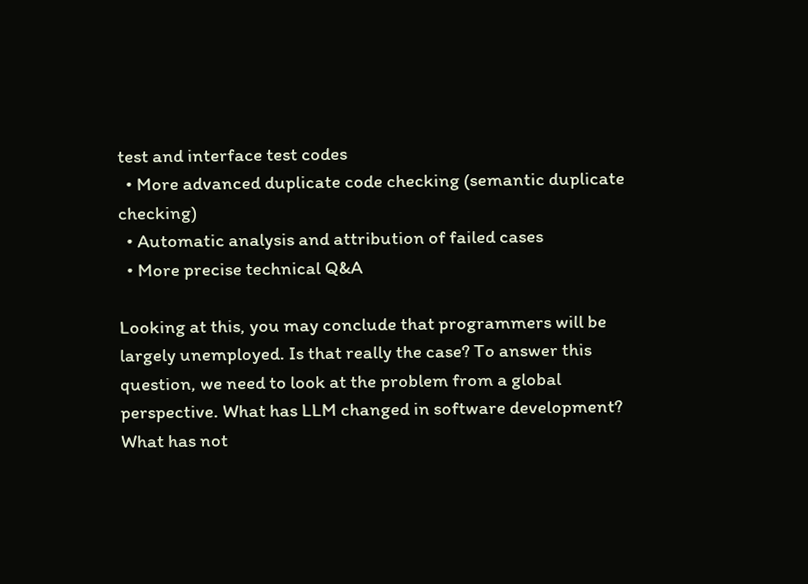test and interface test codes
  • More advanced duplicate code checking (semantic duplicate checking)
  • Automatic analysis and attribution of failed cases
  • More precise technical Q&A

Looking at this, you may conclude that programmers will be largely unemployed. Is that really the case? To answer this question, we need to look at the problem from a global perspective. What has LLM changed in software development? What has not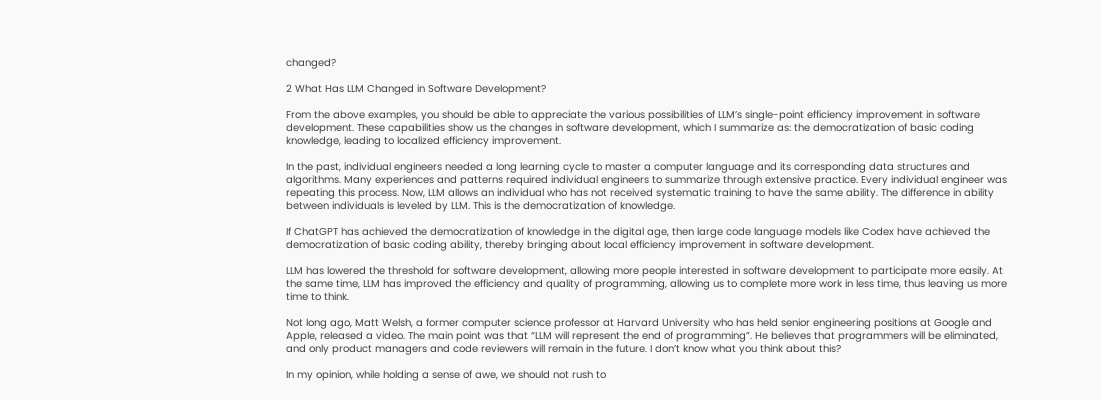changed?

2 What Has LLM Changed in Software Development?

From the above examples, you should be able to appreciate the various possibilities of LLM’s single-point efficiency improvement in software development. These capabilities show us the changes in software development, which I summarize as: the democratization of basic coding knowledge, leading to localized efficiency improvement.

In the past, individual engineers needed a long learning cycle to master a computer language and its corresponding data structures and algorithms. Many experiences and patterns required individual engineers to summarize through extensive practice. Every individual engineer was repeating this process. Now, LLM allows an individual who has not received systematic training to have the same ability. The difference in ability between individuals is leveled by LLM. This is the democratization of knowledge.

If ChatGPT has achieved the democratization of knowledge in the digital age, then large code language models like Codex have achieved the democratization of basic coding ability, thereby bringing about local efficiency improvement in software development.

LLM has lowered the threshold for software development, allowing more people interested in software development to participate more easily. At the same time, LLM has improved the efficiency and quality of programming, allowing us to complete more work in less time, thus leaving us more time to think.

Not long ago, Matt Welsh, a former computer science professor at Harvard University who has held senior engineering positions at Google and Apple, released a video. The main point was that “LLM will represent the end of programming”. He believes that programmers will be eliminated, and only product managers and code reviewers will remain in the future. I don’t know what you think about this?

In my opinion, while holding a sense of awe, we should not rush to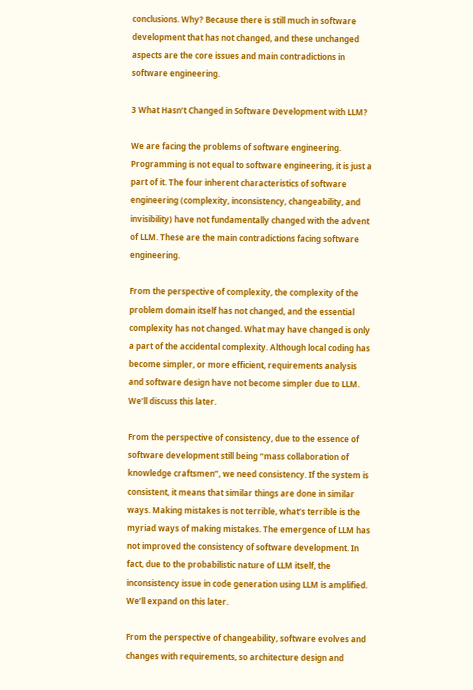conclusions. Why? Because there is still much in software development that has not changed, and these unchanged aspects are the core issues and main contradictions in software engineering.

3 What Hasn’t Changed in Software Development with LLM?

We are facing the problems of software engineering. Programming is not equal to software engineering, it is just a part of it. The four inherent characteristics of software engineering (complexity, inconsistency, changeability, and invisibility) have not fundamentally changed with the advent of LLM. These are the main contradictions facing software engineering.

From the perspective of complexity, the complexity of the problem domain itself has not changed, and the essential complexity has not changed. What may have changed is only a part of the accidental complexity. Although local coding has become simpler, or more efficient, requirements analysis and software design have not become simpler due to LLM. We’ll discuss this later.

From the perspective of consistency, due to the essence of software development still being “mass collaboration of knowledge craftsmen”, we need consistency. If the system is consistent, it means that similar things are done in similar ways. Making mistakes is not terrible, what’s terrible is the myriad ways of making mistakes. The emergence of LLM has not improved the consistency of software development. In fact, due to the probabilistic nature of LLM itself, the inconsistency issue in code generation using LLM is amplified. We’ll expand on this later.

From the perspective of changeability, software evolves and changes with requirements, so architecture design and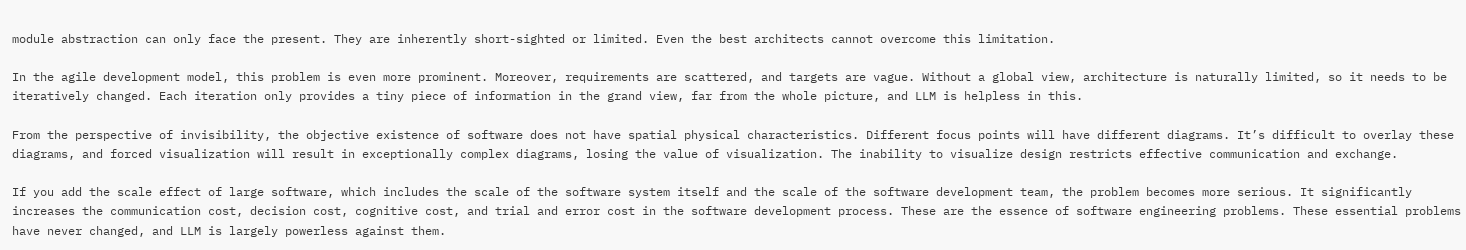module abstraction can only face the present. They are inherently short-sighted or limited. Even the best architects cannot overcome this limitation.

In the agile development model, this problem is even more prominent. Moreover, requirements are scattered, and targets are vague. Without a global view, architecture is naturally limited, so it needs to be iteratively changed. Each iteration only provides a tiny piece of information in the grand view, far from the whole picture, and LLM is helpless in this.

From the perspective of invisibility, the objective existence of software does not have spatial physical characteristics. Different focus points will have different diagrams. It’s difficult to overlay these diagrams, and forced visualization will result in exceptionally complex diagrams, losing the value of visualization. The inability to visualize design restricts effective communication and exchange.

If you add the scale effect of large software, which includes the scale of the software system itself and the scale of the software development team, the problem becomes more serious. It significantly increases the communication cost, decision cost, cognitive cost, and trial and error cost in the software development process. These are the essence of software engineering problems. These essential problems have never changed, and LLM is largely powerless against them.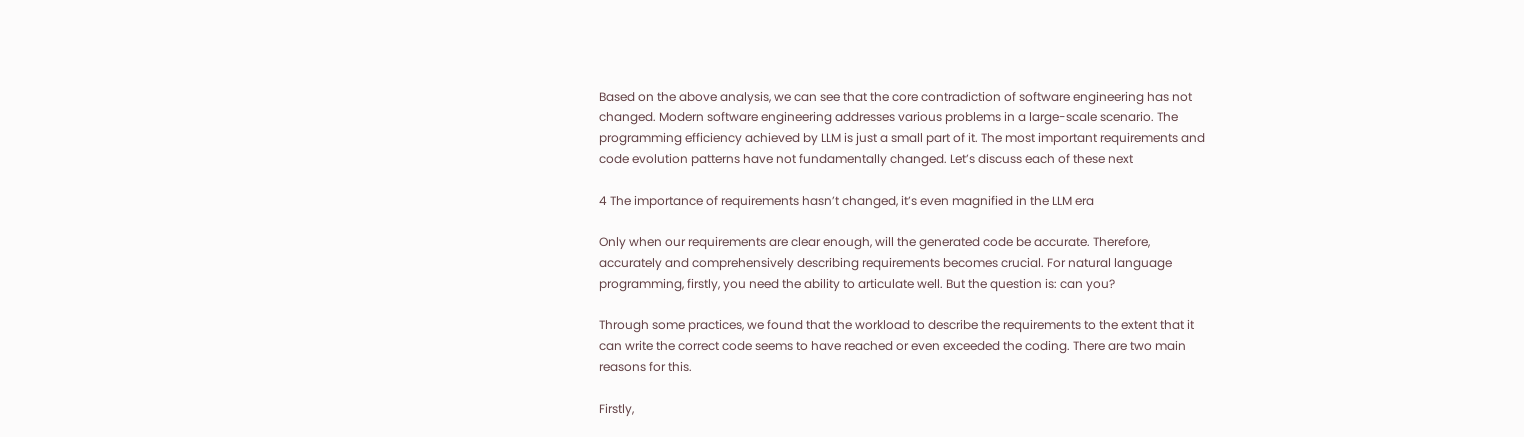Based on the above analysis, we can see that the core contradiction of software engineering has not changed. Modern software engineering addresses various problems in a large-scale scenario. The programming efficiency achieved by LLM is just a small part of it. The most important requirements and code evolution patterns have not fundamentally changed. Let’s discuss each of these next

4 The importance of requirements hasn’t changed, it’s even magnified in the LLM era

Only when our requirements are clear enough, will the generated code be accurate. Therefore, accurately and comprehensively describing requirements becomes crucial. For natural language programming, firstly, you need the ability to articulate well. But the question is: can you?

Through some practices, we found that the workload to describe the requirements to the extent that it can write the correct code seems to have reached or even exceeded the coding. There are two main reasons for this.

Firstly,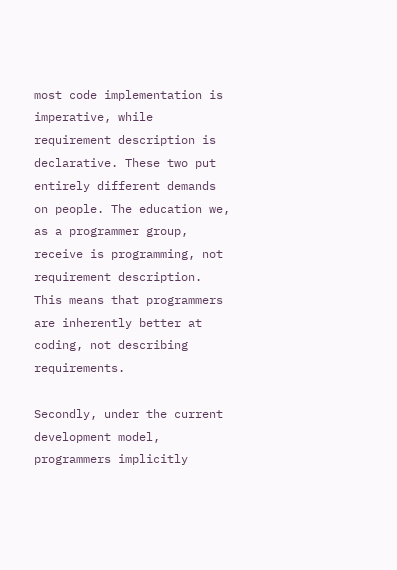most code implementation is imperative, while requirement description is declarative. These two put entirely different demands on people. The education we, as a programmer group, receive is programming, not requirement description. This means that programmers are inherently better at coding, not describing requirements.

Secondly, under the current development model, programmers implicitly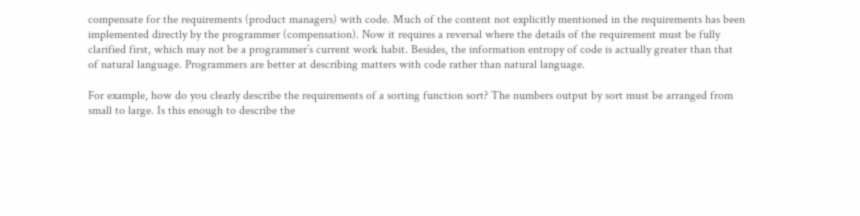compensate for the requirements (product managers) with code. Much of the content not explicitly mentioned in the requirements has been implemented directly by the programmer (compensation). Now it requires a reversal where the details of the requirement must be fully clarified first, which may not be a programmer’s current work habit. Besides, the information entropy of code is actually greater than that of natural language. Programmers are better at describing matters with code rather than natural language.

For example, how do you clearly describe the requirements of a sorting function sort? The numbers output by sort must be arranged from small to large. Is this enough to describe the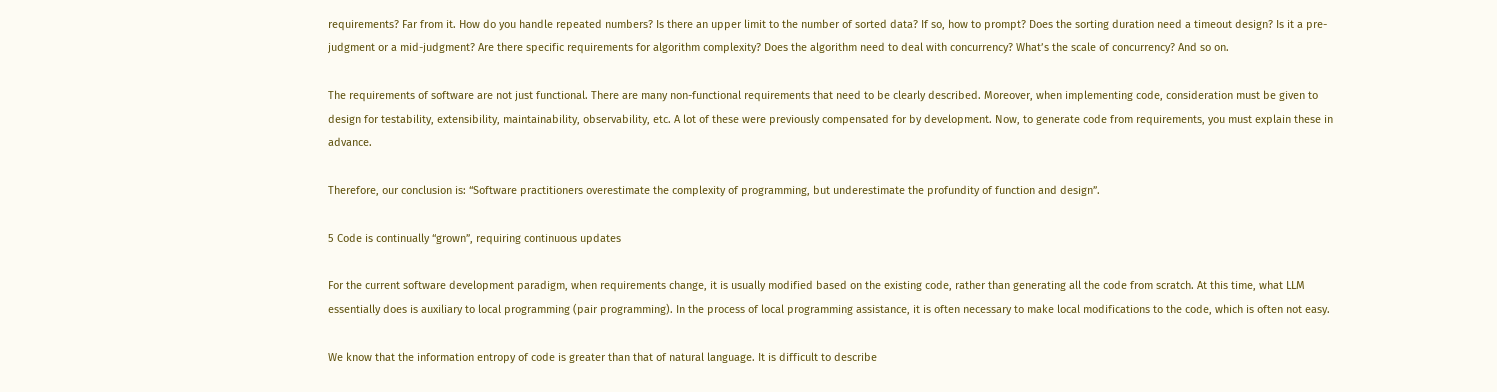requirements? Far from it. How do you handle repeated numbers? Is there an upper limit to the number of sorted data? If so, how to prompt? Does the sorting duration need a timeout design? Is it a pre-judgment or a mid-judgment? Are there specific requirements for algorithm complexity? Does the algorithm need to deal with concurrency? What’s the scale of concurrency? And so on.

The requirements of software are not just functional. There are many non-functional requirements that need to be clearly described. Moreover, when implementing code, consideration must be given to design for testability, extensibility, maintainability, observability, etc. A lot of these were previously compensated for by development. Now, to generate code from requirements, you must explain these in advance.

Therefore, our conclusion is: “Software practitioners overestimate the complexity of programming, but underestimate the profundity of function and design”.

5 Code is continually “grown”, requiring continuous updates

For the current software development paradigm, when requirements change, it is usually modified based on the existing code, rather than generating all the code from scratch. At this time, what LLM essentially does is auxiliary to local programming (pair programming). In the process of local programming assistance, it is often necessary to make local modifications to the code, which is often not easy.

We know that the information entropy of code is greater than that of natural language. It is difficult to describe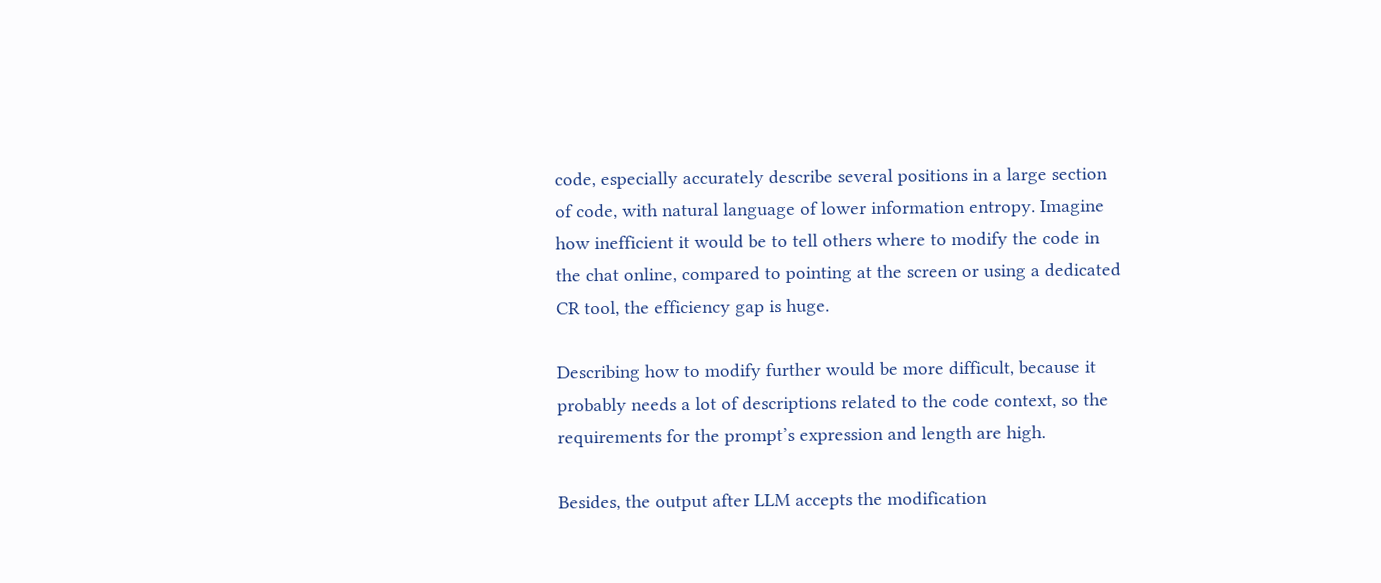code, especially accurately describe several positions in a large section of code, with natural language of lower information entropy. Imagine how inefficient it would be to tell others where to modify the code in the chat online, compared to pointing at the screen or using a dedicated CR tool, the efficiency gap is huge.

Describing how to modify further would be more difficult, because it probably needs a lot of descriptions related to the code context, so the requirements for the prompt’s expression and length are high.

Besides, the output after LLM accepts the modification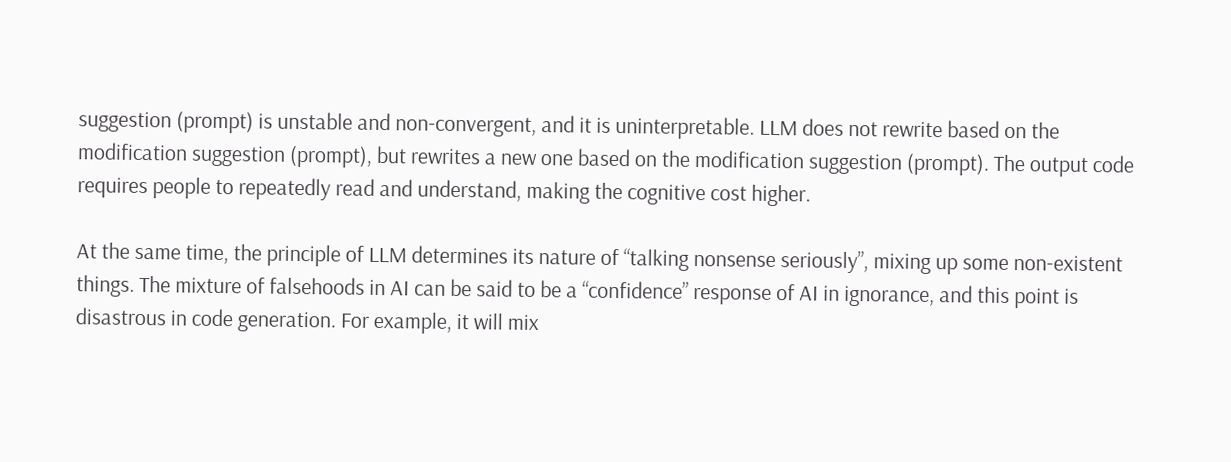suggestion (prompt) is unstable and non-convergent, and it is uninterpretable. LLM does not rewrite based on the modification suggestion (prompt), but rewrites a new one based on the modification suggestion (prompt). The output code requires people to repeatedly read and understand, making the cognitive cost higher.

At the same time, the principle of LLM determines its nature of “talking nonsense seriously”, mixing up some non-existent things. The mixture of falsehoods in AI can be said to be a “confidence” response of AI in ignorance, and this point is disastrous in code generation. For example, it will mix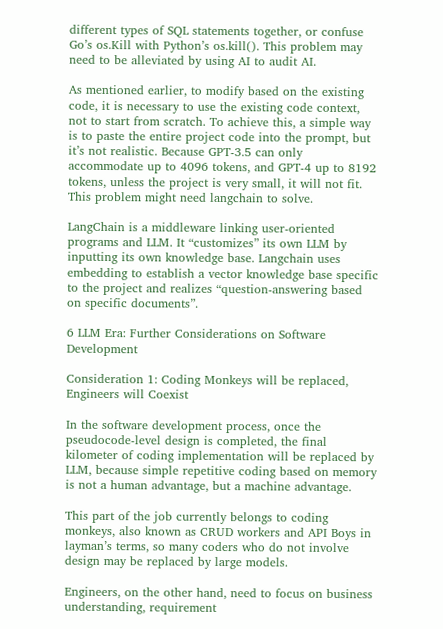different types of SQL statements together, or confuse Go’s os.Kill with Python’s os.kill(). This problem may need to be alleviated by using AI to audit AI.

As mentioned earlier, to modify based on the existing code, it is necessary to use the existing code context, not to start from scratch. To achieve this, a simple way is to paste the entire project code into the prompt, but it’s not realistic. Because GPT-3.5 can only accommodate up to 4096 tokens, and GPT-4 up to 8192 tokens, unless the project is very small, it will not fit. This problem might need langchain to solve.

LangChain is a middleware linking user-oriented programs and LLM. It “customizes” its own LLM by inputting its own knowledge base. Langchain uses embedding to establish a vector knowledge base specific to the project and realizes “question-answering based on specific documents”.

6 LLM Era: Further Considerations on Software Development

Consideration 1: Coding Monkeys will be replaced, Engineers will Coexist

In the software development process, once the pseudocode-level design is completed, the final kilometer of coding implementation will be replaced by LLM, because simple repetitive coding based on memory is not a human advantage, but a machine advantage.

This part of the job currently belongs to coding monkeys, also known as CRUD workers and API Boys in layman’s terms, so many coders who do not involve design may be replaced by large models.

Engineers, on the other hand, need to focus on business understanding, requirement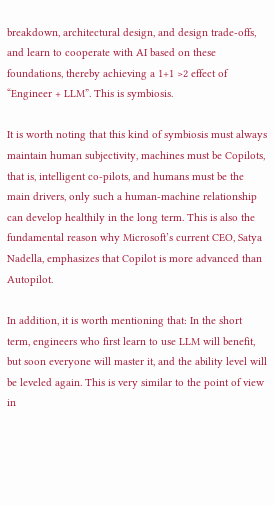breakdown, architectural design, and design trade-offs, and learn to cooperate with AI based on these foundations, thereby achieving a 1+1 >2 effect of “Engineer + LLM”. This is symbiosis.

It is worth noting that this kind of symbiosis must always maintain human subjectivity, machines must be Copilots, that is, intelligent co-pilots, and humans must be the main drivers, only such a human-machine relationship can develop healthily in the long term. This is also the fundamental reason why Microsoft’s current CEO, Satya Nadella, emphasizes that Copilot is more advanced than Autopilot.

In addition, it is worth mentioning that: In the short term, engineers who first learn to use LLM will benefit, but soon everyone will master it, and the ability level will be leveled again. This is very similar to the point of view in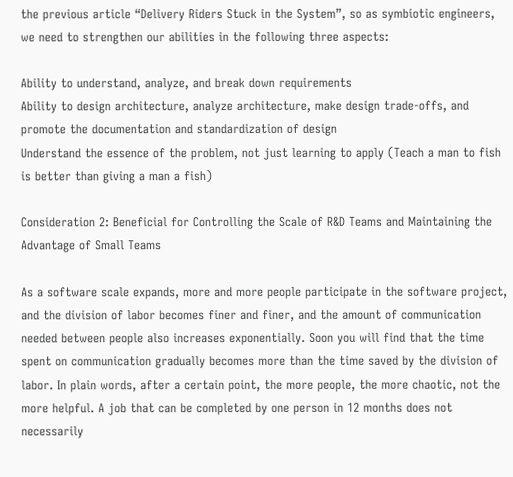the previous article “Delivery Riders Stuck in the System”, so as symbiotic engineers, we need to strengthen our abilities in the following three aspects:

Ability to understand, analyze, and break down requirements
Ability to design architecture, analyze architecture, make design trade-offs, and promote the documentation and standardization of design
Understand the essence of the problem, not just learning to apply (Teach a man to fish is better than giving a man a fish)

Consideration 2: Beneficial for Controlling the Scale of R&D Teams and Maintaining the Advantage of Small Teams

As a software scale expands, more and more people participate in the software project, and the division of labor becomes finer and finer, and the amount of communication needed between people also increases exponentially. Soon you will find that the time spent on communication gradually becomes more than the time saved by the division of labor. In plain words, after a certain point, the more people, the more chaotic, not the more helpful. A job that can be completed by one person in 12 months does not necessarily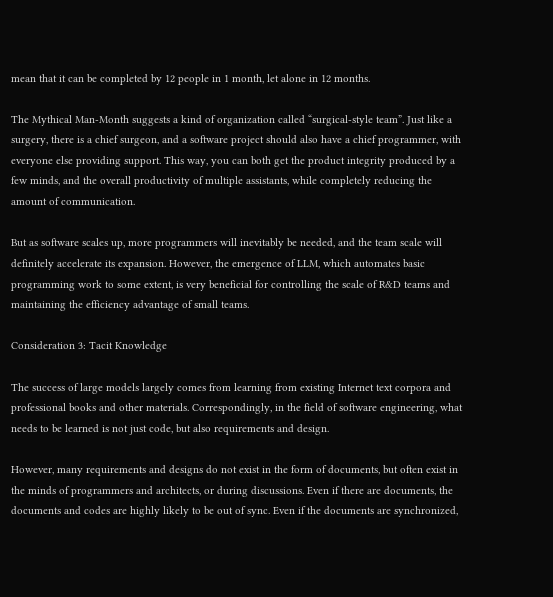mean that it can be completed by 12 people in 1 month, let alone in 12 months.

The Mythical Man-Month suggests a kind of organization called “surgical-style team”. Just like a surgery, there is a chief surgeon, and a software project should also have a chief programmer, with everyone else providing support. This way, you can both get the product integrity produced by a few minds, and the overall productivity of multiple assistants, while completely reducing the amount of communication.

But as software scales up, more programmers will inevitably be needed, and the team scale will definitely accelerate its expansion. However, the emergence of LLM, which automates basic programming work to some extent, is very beneficial for controlling the scale of R&D teams and maintaining the efficiency advantage of small teams.

Consideration 3: Tacit Knowledge

The success of large models largely comes from learning from existing Internet text corpora and professional books and other materials. Correspondingly, in the field of software engineering, what needs to be learned is not just code, but also requirements and design.

However, many requirements and designs do not exist in the form of documents, but often exist in the minds of programmers and architects, or during discussions. Even if there are documents, the documents and codes are highly likely to be out of sync. Even if the documents are synchronized,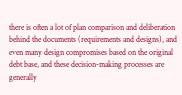there is often a lot of plan comparison and deliberation behind the documents (requirements and designs), and even many design compromises based on the original debt base, and these decision-making processes are generally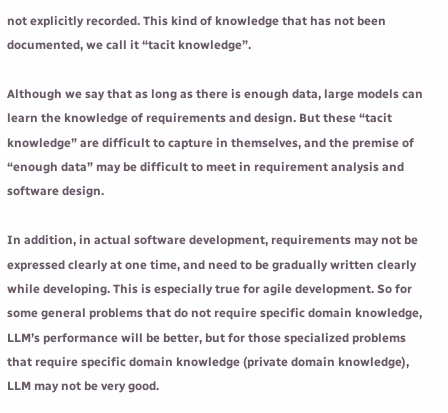not explicitly recorded. This kind of knowledge that has not been documented, we call it “tacit knowledge”.

Although we say that as long as there is enough data, large models can learn the knowledge of requirements and design. But these “tacit knowledge” are difficult to capture in themselves, and the premise of “enough data” may be difficult to meet in requirement analysis and software design.

In addition, in actual software development, requirements may not be expressed clearly at one time, and need to be gradually written clearly while developing. This is especially true for agile development. So for some general problems that do not require specific domain knowledge, LLM’s performance will be better, but for those specialized problems that require specific domain knowledge (private domain knowledge), LLM may not be very good.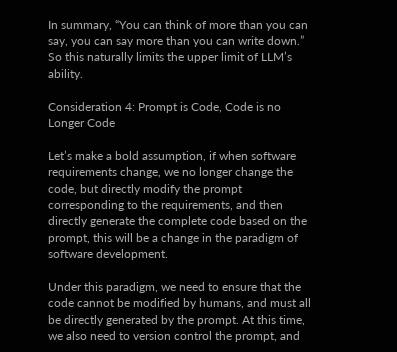In summary, “You can think of more than you can say, you can say more than you can write down.” So this naturally limits the upper limit of LLM’s ability.

Consideration 4: Prompt is Code, Code is no Longer Code

Let’s make a bold assumption, if when software requirements change, we no longer change the code, but directly modify the prompt corresponding to the requirements, and then directly generate the complete code based on the prompt, this will be a change in the paradigm of software development.

Under this paradigm, we need to ensure that the code cannot be modified by humans, and must all be directly generated by the prompt. At this time, we also need to version control the prompt, and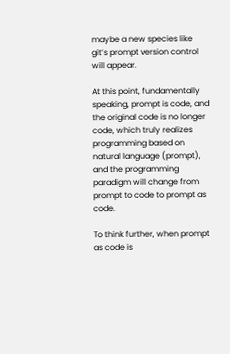maybe a new species like git’s prompt version control will appear.

At this point, fundamentally speaking, prompt is code, and the original code is no longer code, which truly realizes programming based on natural language (prompt), and the programming paradigm will change from prompt to code to prompt as code.

To think further, when prompt as code is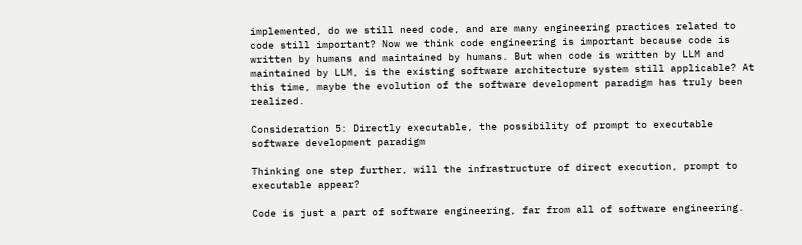implemented, do we still need code, and are many engineering practices related to code still important? Now we think code engineering is important because code is written by humans and maintained by humans. But when code is written by LLM and maintained by LLM, is the existing software architecture system still applicable? At this time, maybe the evolution of the software development paradigm has truly been realized.

Consideration 5: Directly executable, the possibility of prompt to executable software development paradigm

Thinking one step further, will the infrastructure of direct execution, prompt to executable appear?

Code is just a part of software engineering, far from all of software engineering.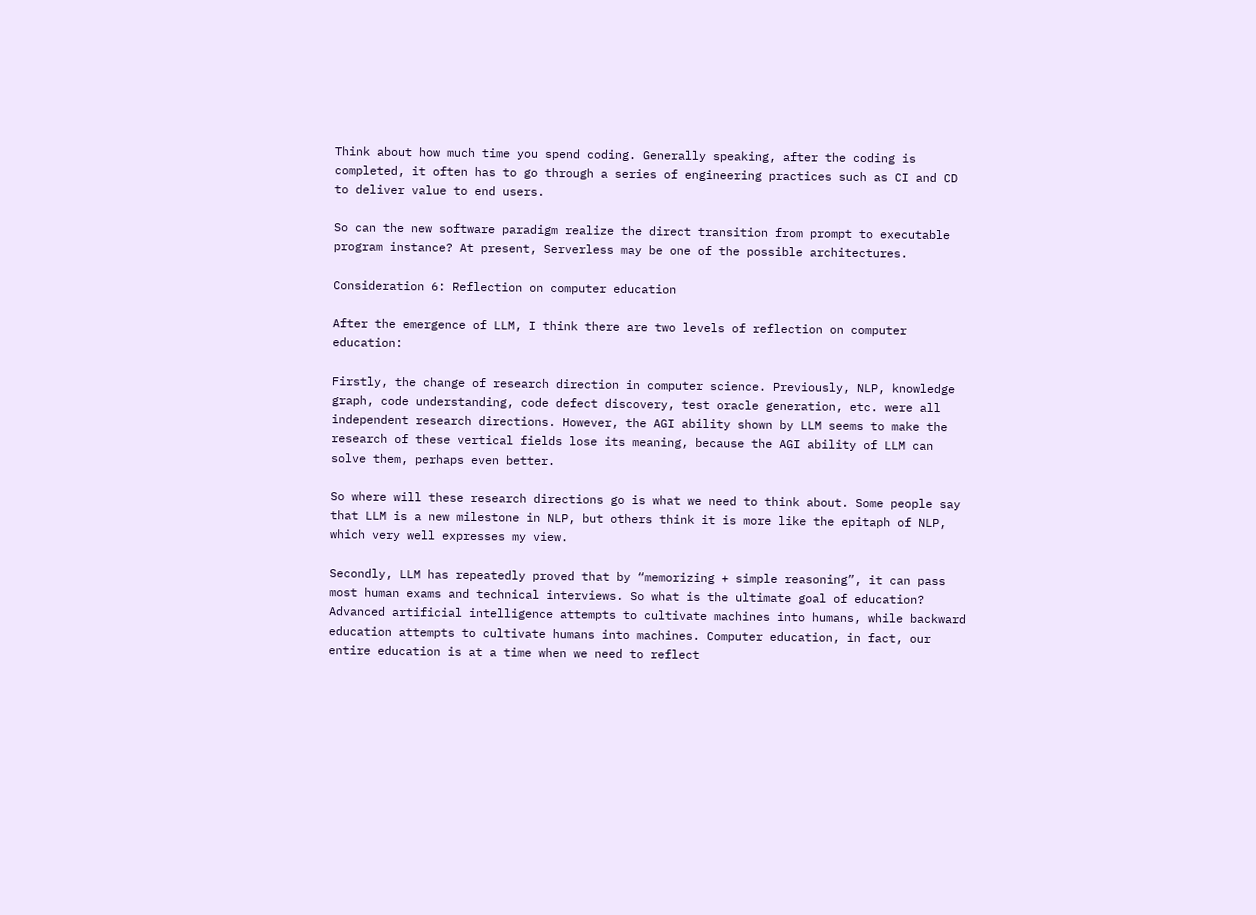Think about how much time you spend coding. Generally speaking, after the coding is completed, it often has to go through a series of engineering practices such as CI and CD to deliver value to end users.

So can the new software paradigm realize the direct transition from prompt to executable program instance? At present, Serverless may be one of the possible architectures.

Consideration 6: Reflection on computer education

After the emergence of LLM, I think there are two levels of reflection on computer education:

Firstly, the change of research direction in computer science. Previously, NLP, knowledge graph, code understanding, code defect discovery, test oracle generation, etc. were all independent research directions. However, the AGI ability shown by LLM seems to make the research of these vertical fields lose its meaning, because the AGI ability of LLM can solve them, perhaps even better.

So where will these research directions go is what we need to think about. Some people say that LLM is a new milestone in NLP, but others think it is more like the epitaph of NLP, which very well expresses my view.

Secondly, LLM has repeatedly proved that by “memorizing + simple reasoning”, it can pass most human exams and technical interviews. So what is the ultimate goal of education? Advanced artificial intelligence attempts to cultivate machines into humans, while backward education attempts to cultivate humans into machines. Computer education, in fact, our entire education is at a time when we need to reflect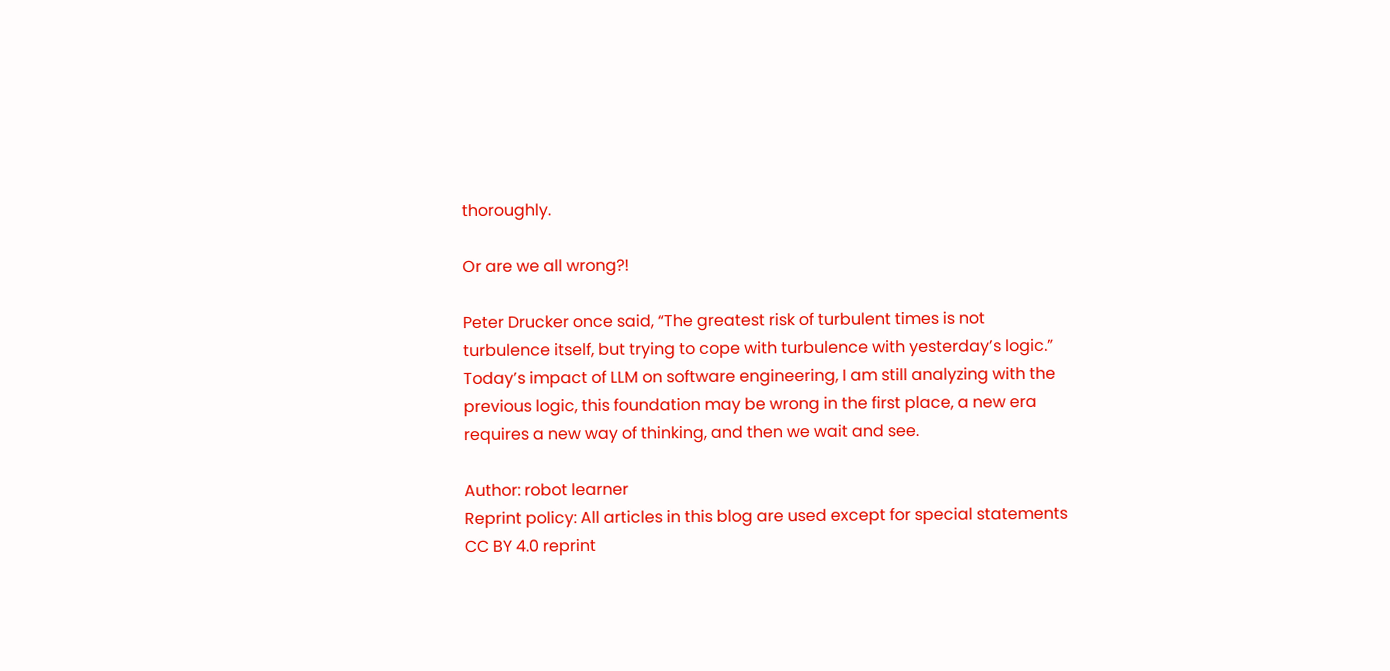thoroughly.

Or are we all wrong?!

Peter Drucker once said, “The greatest risk of turbulent times is not turbulence itself, but trying to cope with turbulence with yesterday’s logic.” Today’s impact of LLM on software engineering, I am still analyzing with the previous logic, this foundation may be wrong in the first place, a new era requires a new way of thinking, and then we wait and see.

Author: robot learner
Reprint policy: All articles in this blog are used except for special statements CC BY 4.0 reprint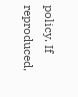policy. If reproduced,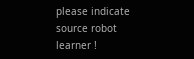please indicate source robot learner !